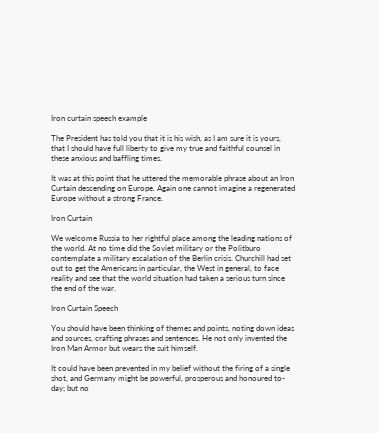Iron curtain speech example

The President has told you that it is his wish, as I am sure it is yours, that I should have full liberty to give my true and faithful counsel in these anxious and baffling times.

It was at this point that he uttered the memorable phrase about an Iron Curtain descending on Europe. Again one cannot imagine a regenerated Europe without a strong France.

Iron Curtain

We welcome Russia to her rightful place among the leading nations of the world. At no time did the Soviet military or the Politburo contemplate a military escalation of the Berlin crisis. Churchill had set out to get the Americans in particular, the West in general, to face reality and see that the world situation had taken a serious turn since the end of the war.

Iron Curtain Speech

You should have been thinking of themes and points, noting down ideas and sources, crafting phrases and sentences. He not only invented the Iron Man Armor but wears the suit himself.

It could have been prevented in my belief without the firing of a single shot, and Germany might be powerful, prosperous and honoured to-day; but no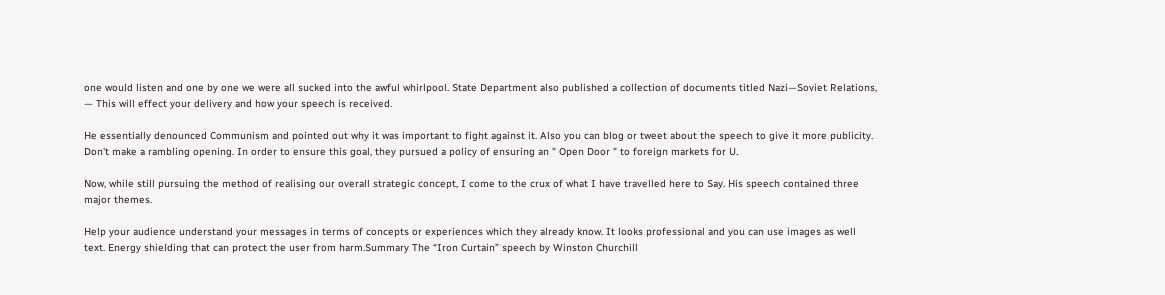one would listen and one by one we were all sucked into the awful whirlpool. State Department also published a collection of documents titled Nazi—Soviet Relations, — This will effect your delivery and how your speech is received.

He essentially denounced Communism and pointed out why it was important to fight against it. Also you can blog or tweet about the speech to give it more publicity. Don't make a rambling opening. In order to ensure this goal, they pursued a policy of ensuring an " Open Door " to foreign markets for U.

Now, while still pursuing the method of realising our overall strategic concept, I come to the crux of what I have travelled here to Say. His speech contained three major themes.

Help your audience understand your messages in terms of concepts or experiences which they already know. It looks professional and you can use images as well text. Energy shielding that can protect the user from harm.Summary The “Iron Curtain” speech by Winston Churchill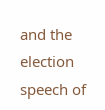and the election speech of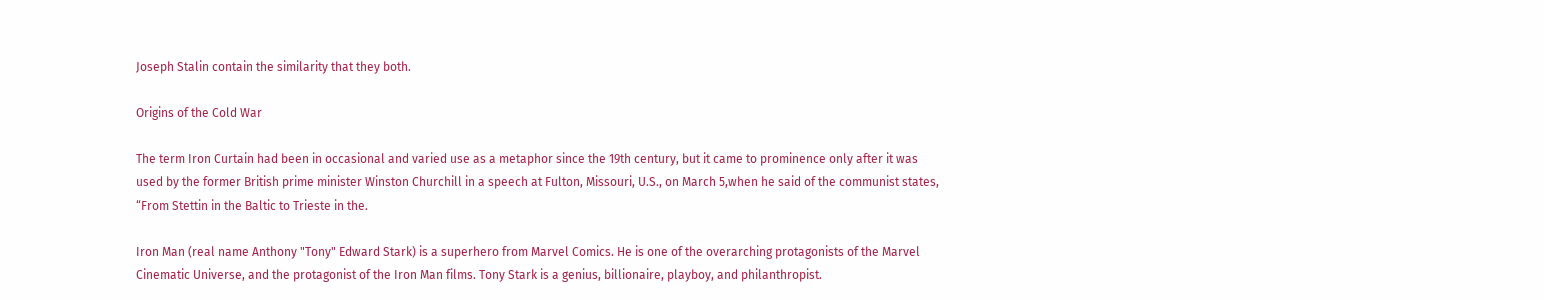Joseph Stalin contain the similarity that they both.

Origins of the Cold War

The term Iron Curtain had been in occasional and varied use as a metaphor since the 19th century, but it came to prominence only after it was used by the former British prime minister Winston Churchill in a speech at Fulton, Missouri, U.S., on March 5,when he said of the communist states, “From Stettin in the Baltic to Trieste in the.

Iron Man (real name Anthony "Tony" Edward Stark) is a superhero from Marvel Comics. He is one of the overarching protagonists of the Marvel Cinematic Universe, and the protagonist of the Iron Man films. Tony Stark is a genius, billionaire, playboy, and philanthropist.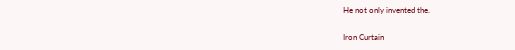He not only invented the.

Iron Curtain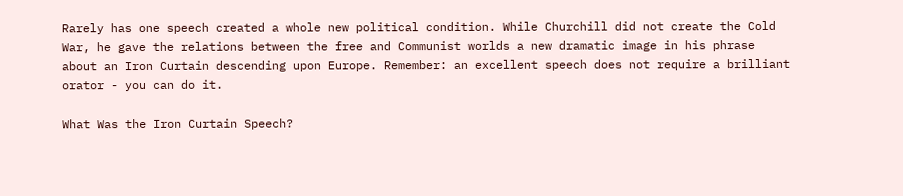Rarely has one speech created a whole new political condition. While Churchill did not create the Cold War, he gave the relations between the free and Communist worlds a new dramatic image in his phrase about an Iron Curtain descending upon Europe. Remember: an excellent speech does not require a brilliant orator - you can do it.

What Was the Iron Curtain Speech?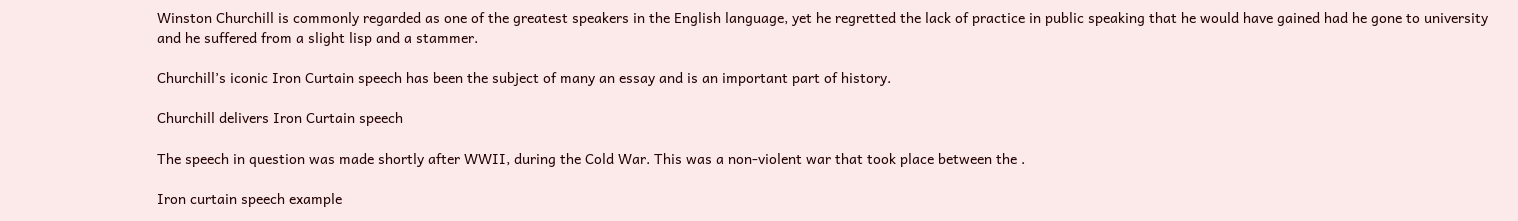Winston Churchill is commonly regarded as one of the greatest speakers in the English language, yet he regretted the lack of practice in public speaking that he would have gained had he gone to university and he suffered from a slight lisp and a stammer.

Churchill’s iconic Iron Curtain speech has been the subject of many an essay and is an important part of history.

Churchill delivers Iron Curtain speech

The speech in question was made shortly after WWII, during the Cold War. This was a non-violent war that took place between the .

Iron curtain speech example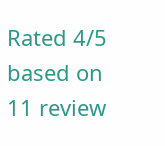Rated 4/5 based on 11 review